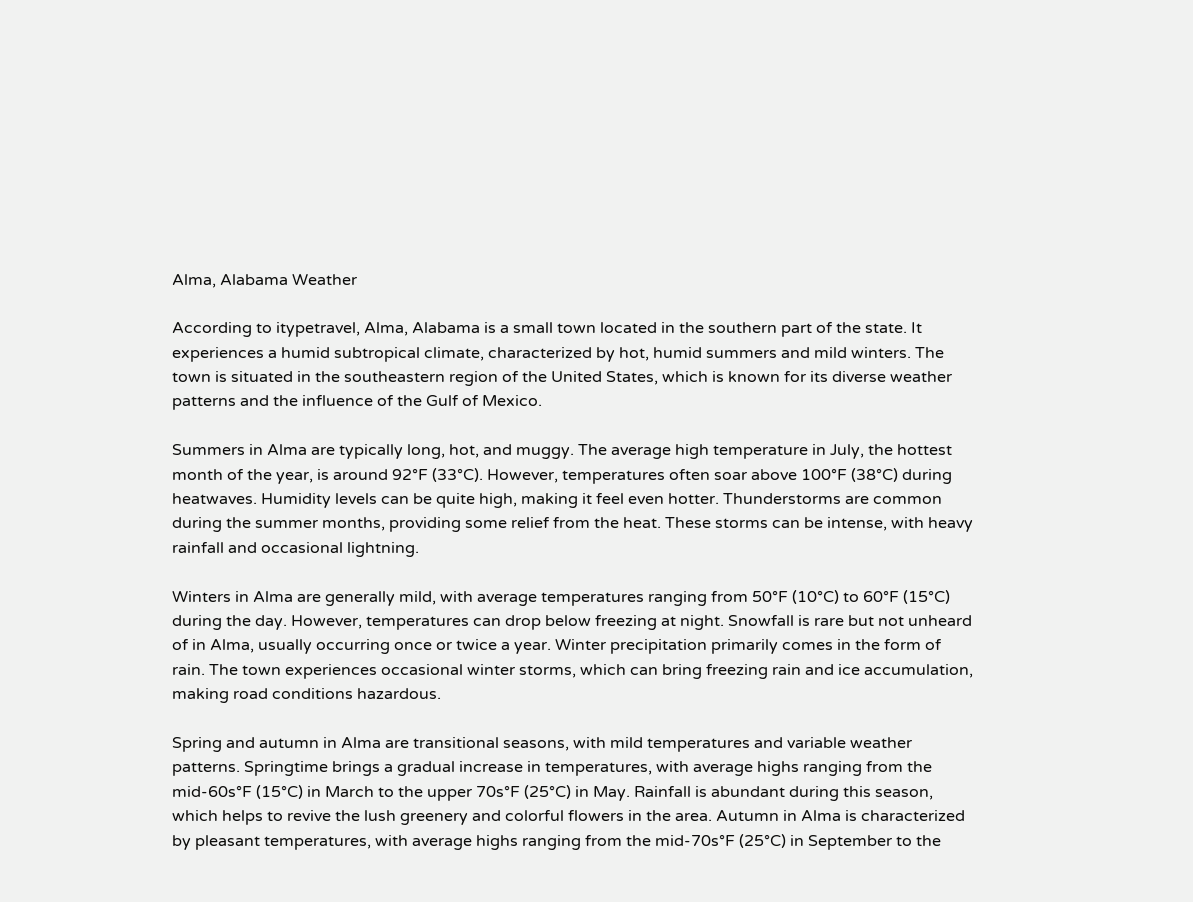Alma, Alabama Weather

According to itypetravel, Alma, Alabama is a small town located in the southern part of the state. It experiences a humid subtropical climate, characterized by hot, humid summers and mild winters. The town is situated in the southeastern region of the United States, which is known for its diverse weather patterns and the influence of the Gulf of Mexico.

Summers in Alma are typically long, hot, and muggy. The average high temperature in July, the hottest month of the year, is around 92°F (33°C). However, temperatures often soar above 100°F (38°C) during heatwaves. Humidity levels can be quite high, making it feel even hotter. Thunderstorms are common during the summer months, providing some relief from the heat. These storms can be intense, with heavy rainfall and occasional lightning.

Winters in Alma are generally mild, with average temperatures ranging from 50°F (10°C) to 60°F (15°C) during the day. However, temperatures can drop below freezing at night. Snowfall is rare but not unheard of in Alma, usually occurring once or twice a year. Winter precipitation primarily comes in the form of rain. The town experiences occasional winter storms, which can bring freezing rain and ice accumulation, making road conditions hazardous.

Spring and autumn in Alma are transitional seasons, with mild temperatures and variable weather patterns. Springtime brings a gradual increase in temperatures, with average highs ranging from the mid-60s°F (15°C) in March to the upper 70s°F (25°C) in May. Rainfall is abundant during this season, which helps to revive the lush greenery and colorful flowers in the area. Autumn in Alma is characterized by pleasant temperatures, with average highs ranging from the mid-70s°F (25°C) in September to the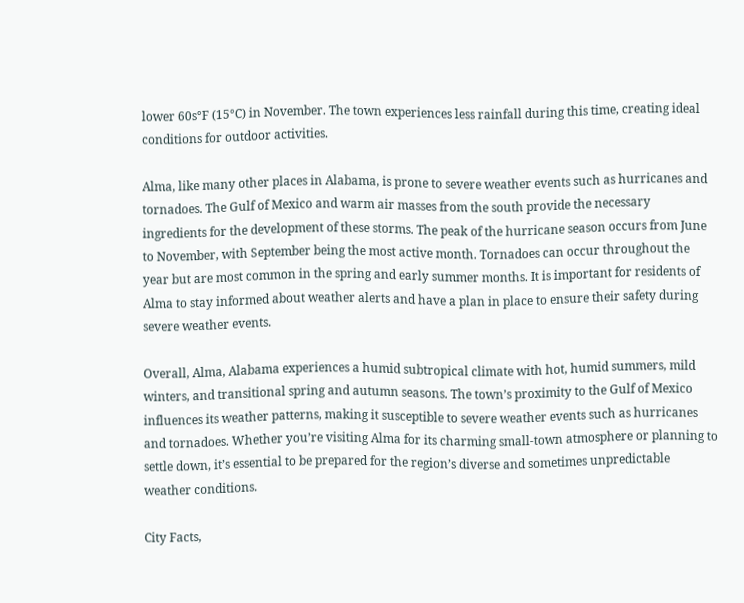lower 60s°F (15°C) in November. The town experiences less rainfall during this time, creating ideal conditions for outdoor activities.

Alma, like many other places in Alabama, is prone to severe weather events such as hurricanes and tornadoes. The Gulf of Mexico and warm air masses from the south provide the necessary ingredients for the development of these storms. The peak of the hurricane season occurs from June to November, with September being the most active month. Tornadoes can occur throughout the year but are most common in the spring and early summer months. It is important for residents of Alma to stay informed about weather alerts and have a plan in place to ensure their safety during severe weather events.

Overall, Alma, Alabama experiences a humid subtropical climate with hot, humid summers, mild winters, and transitional spring and autumn seasons. The town’s proximity to the Gulf of Mexico influences its weather patterns, making it susceptible to severe weather events such as hurricanes and tornadoes. Whether you’re visiting Alma for its charming small-town atmosphere or planning to settle down, it’s essential to be prepared for the region’s diverse and sometimes unpredictable weather conditions.

City Facts,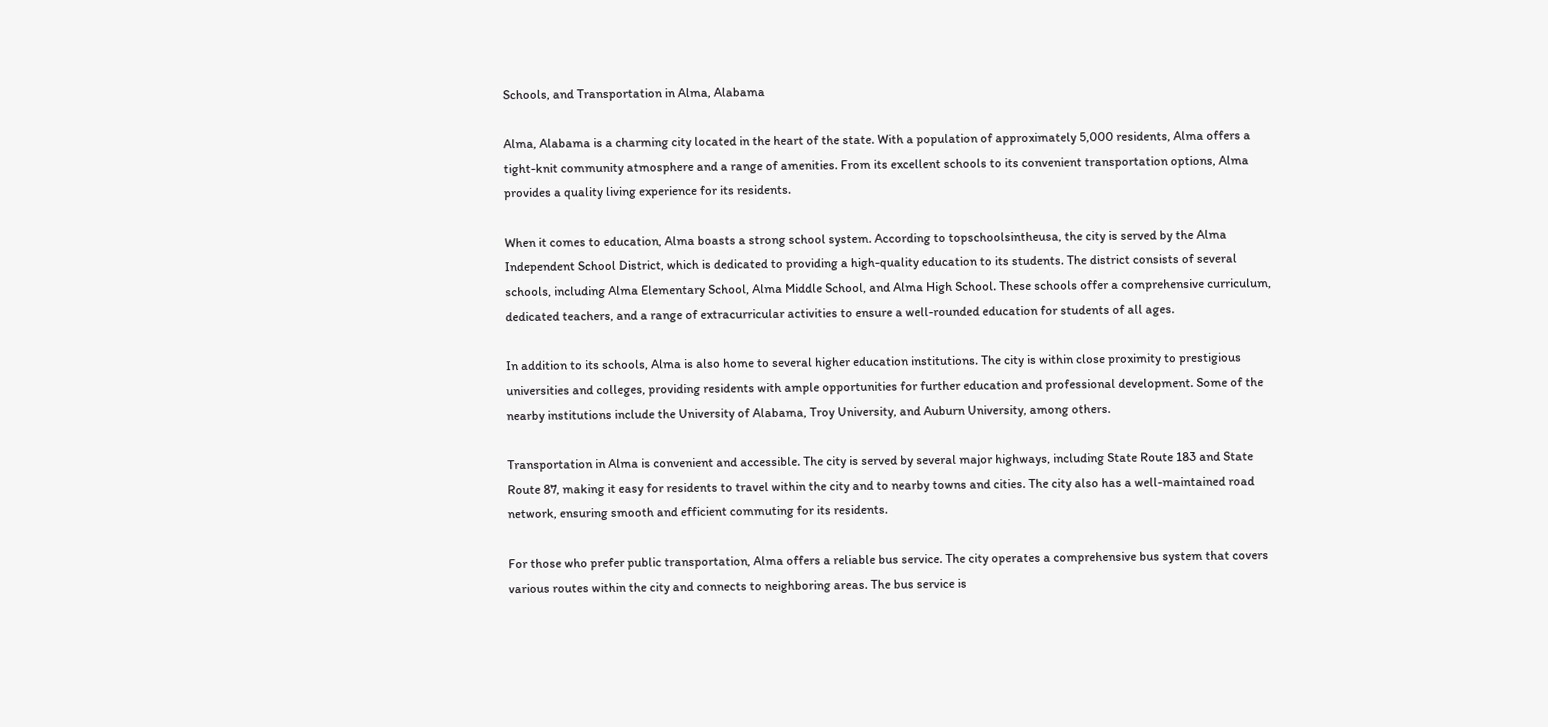Schools, and Transportation in Alma, Alabama

Alma, Alabama is a charming city located in the heart of the state. With a population of approximately 5,000 residents, Alma offers a tight-knit community atmosphere and a range of amenities. From its excellent schools to its convenient transportation options, Alma provides a quality living experience for its residents.

When it comes to education, Alma boasts a strong school system. According to topschoolsintheusa, the city is served by the Alma Independent School District, which is dedicated to providing a high-quality education to its students. The district consists of several schools, including Alma Elementary School, Alma Middle School, and Alma High School. These schools offer a comprehensive curriculum, dedicated teachers, and a range of extracurricular activities to ensure a well-rounded education for students of all ages.

In addition to its schools, Alma is also home to several higher education institutions. The city is within close proximity to prestigious universities and colleges, providing residents with ample opportunities for further education and professional development. Some of the nearby institutions include the University of Alabama, Troy University, and Auburn University, among others.

Transportation in Alma is convenient and accessible. The city is served by several major highways, including State Route 183 and State Route 87, making it easy for residents to travel within the city and to nearby towns and cities. The city also has a well-maintained road network, ensuring smooth and efficient commuting for its residents.

For those who prefer public transportation, Alma offers a reliable bus service. The city operates a comprehensive bus system that covers various routes within the city and connects to neighboring areas. The bus service is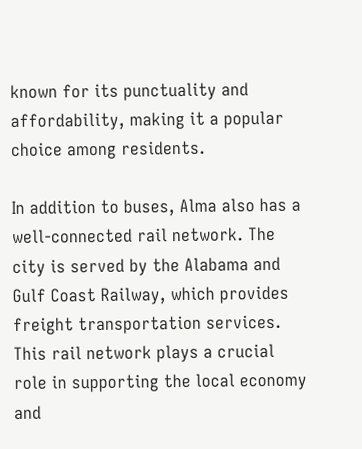known for its punctuality and affordability, making it a popular choice among residents.

In addition to buses, Alma also has a well-connected rail network. The city is served by the Alabama and Gulf Coast Railway, which provides freight transportation services. This rail network plays a crucial role in supporting the local economy and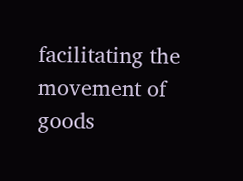facilitating the movement of goods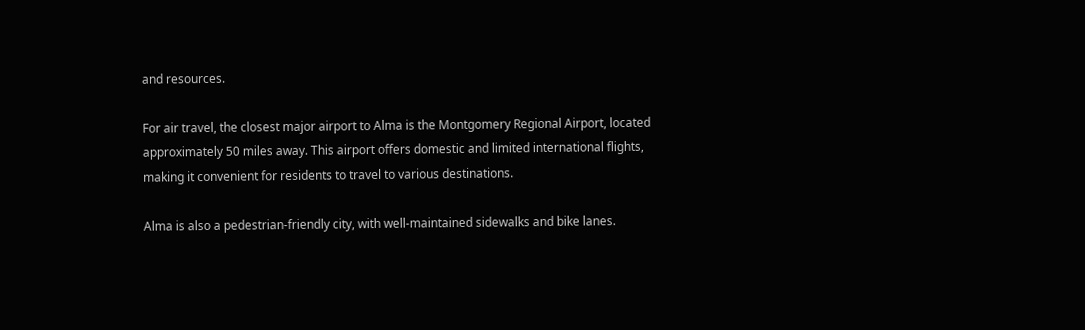and resources.

For air travel, the closest major airport to Alma is the Montgomery Regional Airport, located approximately 50 miles away. This airport offers domestic and limited international flights, making it convenient for residents to travel to various destinations.

Alma is also a pedestrian-friendly city, with well-maintained sidewalks and bike lanes.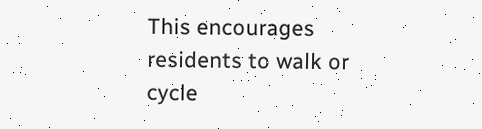This encourages residents to walk or cycle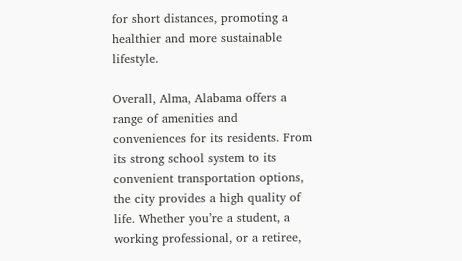for short distances, promoting a healthier and more sustainable lifestyle.

Overall, Alma, Alabama offers a range of amenities and conveniences for its residents. From its strong school system to its convenient transportation options, the city provides a high quality of life. Whether you’re a student, a working professional, or a retiree,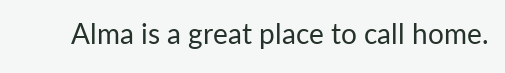Alma is a great place to call home.